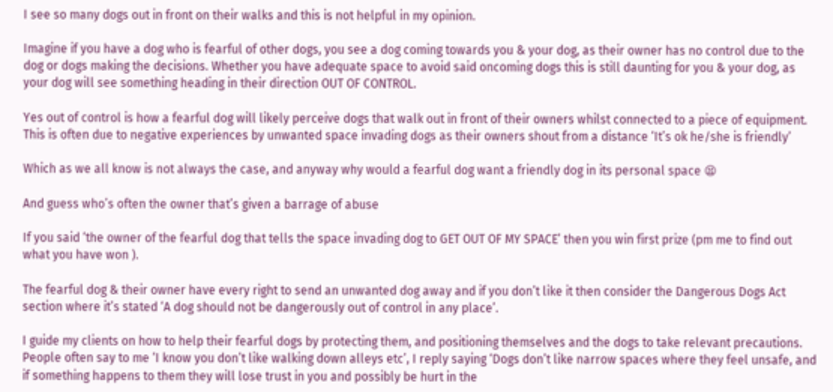I see so many dogs out in front on their walks and this is not helpful in my opinion.

Imagine if you have a dog who is fearful of other dogs, you see a dog coming towards you & your dog, as their owner has no control due to the dog or dogs making the decisions. Whether you have adequate space to avoid said oncoming dogs this is still daunting for you & your dog, as your dog will see something heading in their direction OUT OF CONTROL.

Yes out of control is how a fearful dog will likely perceive dogs that walk out in front of their owners whilst connected to a piece of equipment. This is often due to negative experiences by unwanted space invading dogs as their owners shout from a distance ‘It’s ok he/she is friendly’

Which as we all know is not always the case, and anyway why would a fearful dog want a friendly dog in its personal space 😫

And guess who’s often the owner that’s given a barrage of abuse

If you said ‘the owner of the fearful dog that tells the space invading dog to GET OUT OF MY SPACE’ then you win first prize (pm me to find out what you have won ).

The fearful dog & their owner have every right to send an unwanted dog away and if you don’t like it then consider the Dangerous Dogs Act section where it’s stated ‘A dog should not be dangerously out of control in any place’.

I guide my clients on how to help their fearful dogs by protecting them, and positioning themselves and the dogs to take relevant precautions. People often say to me ‘I know you don’t like walking down alleys etc’, I reply saying ‘Dogs don’t like narrow spaces where they feel unsafe, and if something happens to them they will lose trust in you and possibly be hurt in the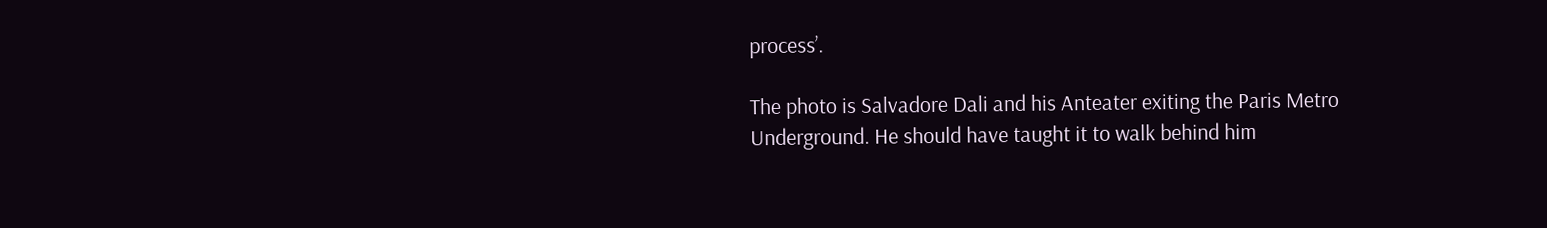process’.

The photo is Salvadore Dali and his Anteater exiting the Paris Metro Underground. He should have taught it to walk behind him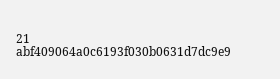21 abf409064a0c6193f030b0631d7dc9e9